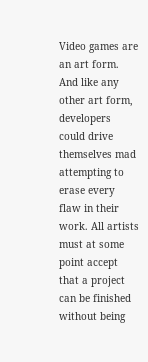Video games are an art form. And like any other art form, developers could drive themselves mad attempting to erase every flaw in their work. All artists must at some point accept that a project can be finished without being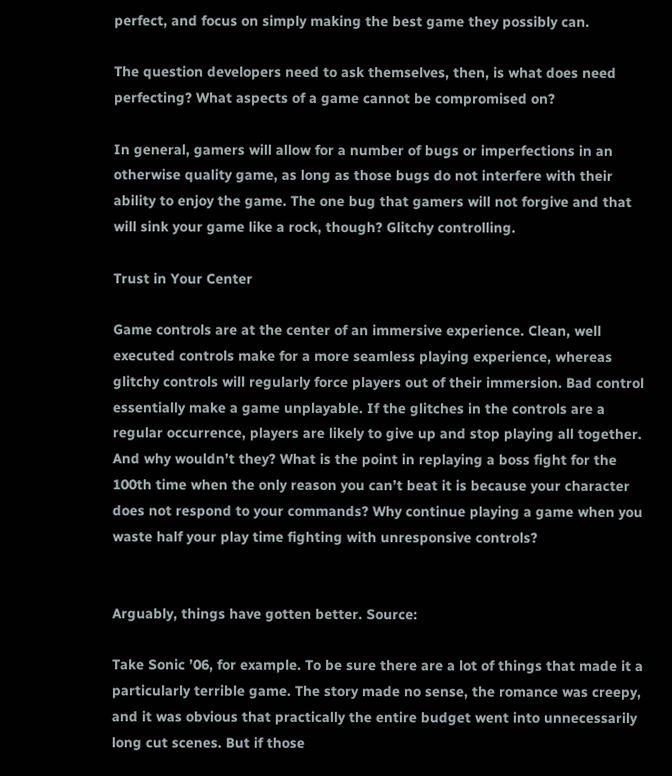perfect, and focus on simply making the best game they possibly can.

The question developers need to ask themselves, then, is what does need perfecting? What aspects of a game cannot be compromised on?

In general, gamers will allow for a number of bugs or imperfections in an otherwise quality game, as long as those bugs do not interfere with their ability to enjoy the game. The one bug that gamers will not forgive and that will sink your game like a rock, though? Glitchy controlling.

Trust in Your Center

Game controls are at the center of an immersive experience. Clean, well executed controls make for a more seamless playing experience, whereas glitchy controls will regularly force players out of their immersion. Bad control essentially make a game unplayable. If the glitches in the controls are a regular occurrence, players are likely to give up and stop playing all together. And why wouldn’t they? What is the point in replaying a boss fight for the 100th time when the only reason you can’t beat it is because your character does not respond to your commands? Why continue playing a game when you waste half your play time fighting with unresponsive controls?


Arguably, things have gotten better. Source:

Take Sonic ’06, for example. To be sure there are a lot of things that made it a particularly terrible game. The story made no sense, the romance was creepy, and it was obvious that practically the entire budget went into unnecessarily long cut scenes. But if those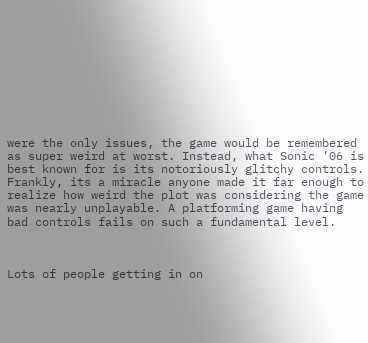were the only issues, the game would be remembered as super weird at worst. Instead, what Sonic ’06 is best known for is its notoriously glitchy controls. Frankly, its a miracle anyone made it far enough to realize how weird the plot was considering the game was nearly unplayable. A platforming game having bad controls fails on such a fundamental level.



Lots of people getting in on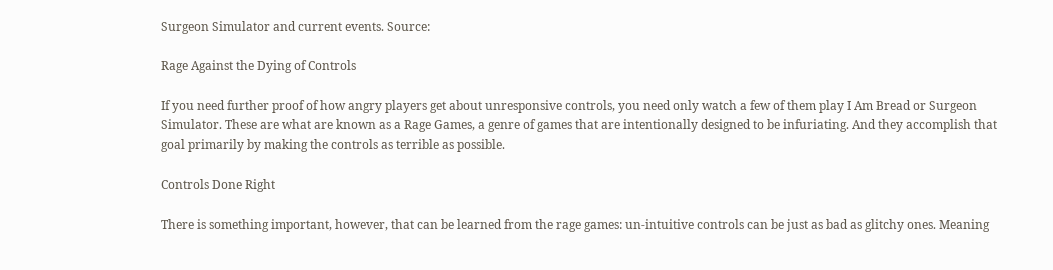Surgeon Simulator and current events. Source:

Rage Against the Dying of Controls

If you need further proof of how angry players get about unresponsive controls, you need only watch a few of them play I Am Bread or Surgeon Simulator. These are what are known as a Rage Games, a genre of games that are intentionally designed to be infuriating. And they accomplish that goal primarily by making the controls as terrible as possible.

Controls Done Right

There is something important, however, that can be learned from the rage games: un-intuitive controls can be just as bad as glitchy ones. Meaning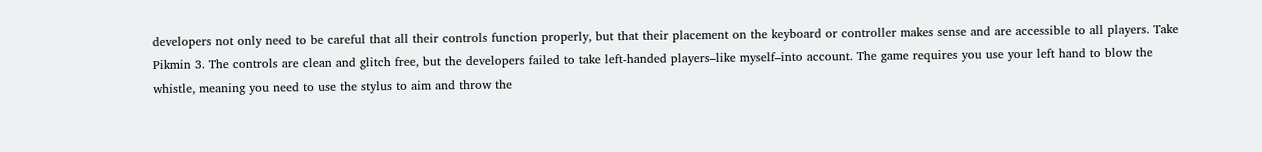developers not only need to be careful that all their controls function properly, but that their placement on the keyboard or controller makes sense and are accessible to all players. Take Pikmin 3. The controls are clean and glitch free, but the developers failed to take left-handed players–like myself–into account. The game requires you use your left hand to blow the whistle, meaning you need to use the stylus to aim and throw the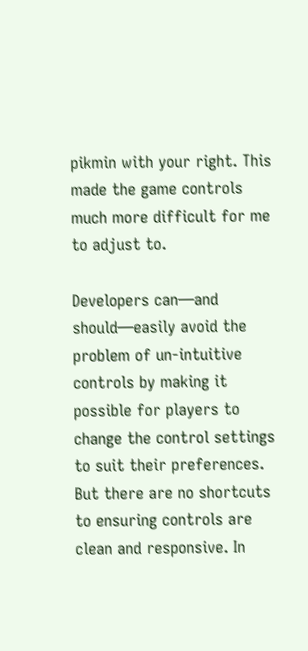pikmin with your right. This made the game controls much more difficult for me to adjust to.

Developers can—and should—easily avoid the problem of un-intuitive controls by making it possible for players to change the control settings to suit their preferences. But there are no shortcuts to ensuring controls are clean and responsive. In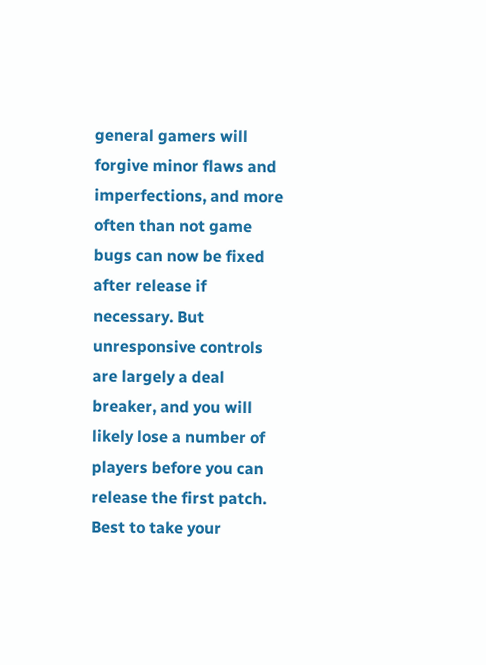general gamers will forgive minor flaws and imperfections, and more often than not game bugs can now be fixed after release if necessary. But unresponsive controls are largely a deal breaker, and you will likely lose a number of players before you can release the first patch. Best to take your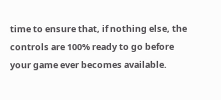time to ensure that, if nothing else, the controls are 100% ready to go before your game ever becomes available.